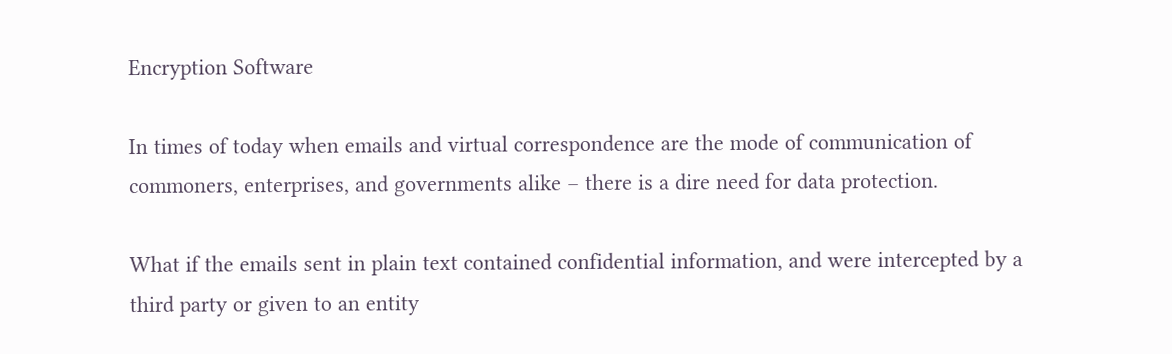Encryption Software

In times of today when emails and virtual correspondence are the mode of communication of commoners, enterprises, and governments alike – there is a dire need for data protection.

What if the emails sent in plain text contained confidential information, and were intercepted by a third party or given to an entity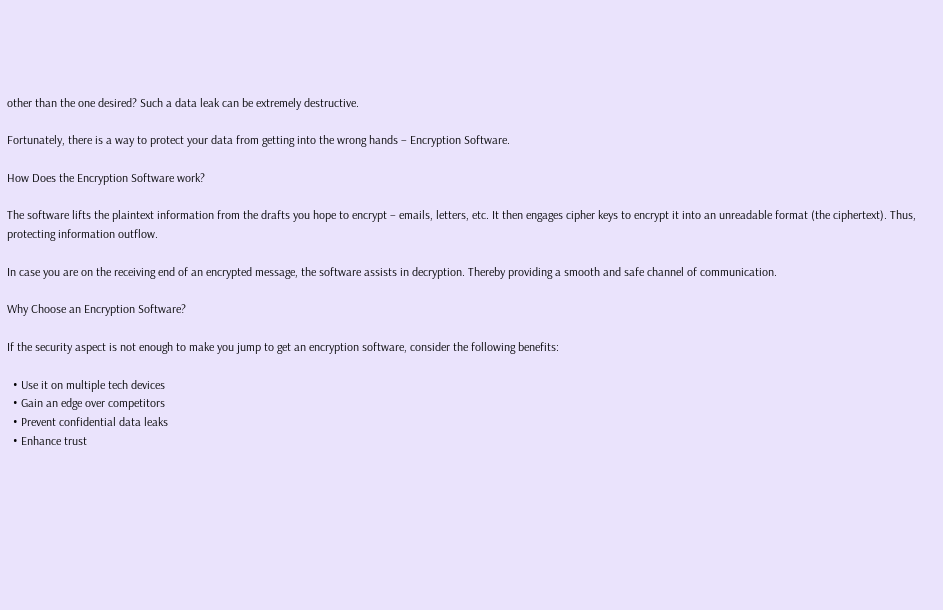other than the one desired? Such a data leak can be extremely destructive.

Fortunately, there is a way to protect your data from getting into the wrong hands – Encryption Software.

How Does the Encryption Software work?

The software lifts the plaintext information from the drafts you hope to encrypt – emails, letters, etc. It then engages cipher keys to encrypt it into an unreadable format (the ciphertext). Thus, protecting information outflow.

In case you are on the receiving end of an encrypted message, the software assists in decryption. Thereby providing a smooth and safe channel of communication.

Why Choose an Encryption Software?

If the security aspect is not enough to make you jump to get an encryption software, consider the following benefits:

  • Use it on multiple tech devices
  • Gain an edge over competitors
  • Prevent confidential data leaks
  • Enhance trust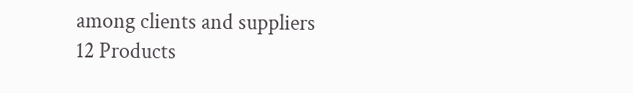among clients and suppliers
12 Products